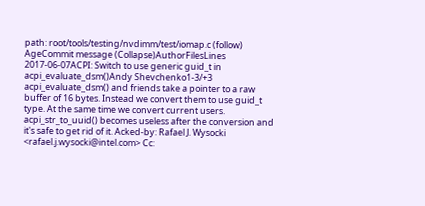path: root/tools/testing/nvdimm/test/iomap.c (follow)
AgeCommit message (Collapse)AuthorFilesLines
2017-06-07ACPI: Switch to use generic guid_t in acpi_evaluate_dsm()Andy Shevchenko1-3/+3
acpi_evaluate_dsm() and friends take a pointer to a raw buffer of 16 bytes. Instead we convert them to use guid_t type. At the same time we convert current users. acpi_str_to_uuid() becomes useless after the conversion and it's safe to get rid of it. Acked-by: Rafael J. Wysocki <rafael.j.wysocki@intel.com> Cc: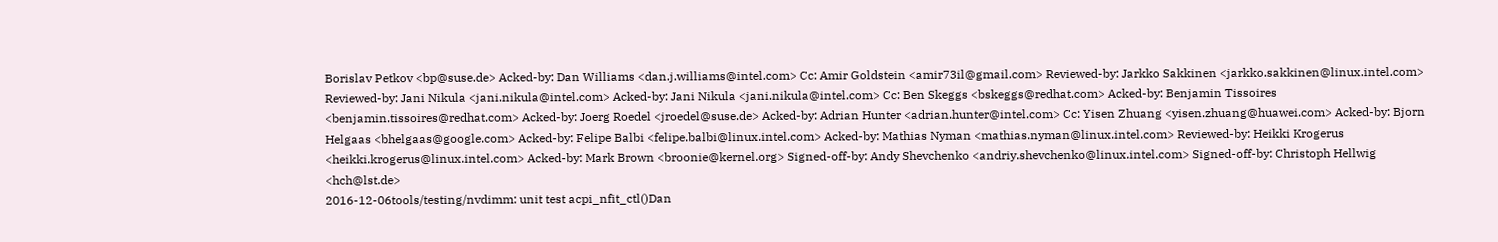Borislav Petkov <bp@suse.de> Acked-by: Dan Williams <dan.j.williams@intel.com> Cc: Amir Goldstein <amir73il@gmail.com> Reviewed-by: Jarkko Sakkinen <jarkko.sakkinen@linux.intel.com> Reviewed-by: Jani Nikula <jani.nikula@intel.com> Acked-by: Jani Nikula <jani.nikula@intel.com> Cc: Ben Skeggs <bskeggs@redhat.com> Acked-by: Benjamin Tissoires <benjamin.tissoires@redhat.com> Acked-by: Joerg Roedel <jroedel@suse.de> Acked-by: Adrian Hunter <adrian.hunter@intel.com> Cc: Yisen Zhuang <yisen.zhuang@huawei.com> Acked-by: Bjorn Helgaas <bhelgaas@google.com> Acked-by: Felipe Balbi <felipe.balbi@linux.intel.com> Acked-by: Mathias Nyman <mathias.nyman@linux.intel.com> Reviewed-by: Heikki Krogerus <heikki.krogerus@linux.intel.com> Acked-by: Mark Brown <broonie@kernel.org> Signed-off-by: Andy Shevchenko <andriy.shevchenko@linux.intel.com> Signed-off-by: Christoph Hellwig <hch@lst.de>
2016-12-06tools/testing/nvdimm: unit test acpi_nfit_ctl()Dan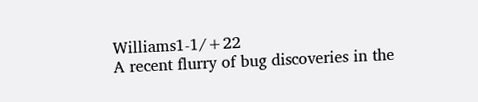Williams1-1/+22
A recent flurry of bug discoveries in the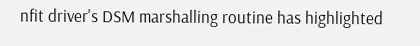nfit driver's DSM marshalling routine has highlighted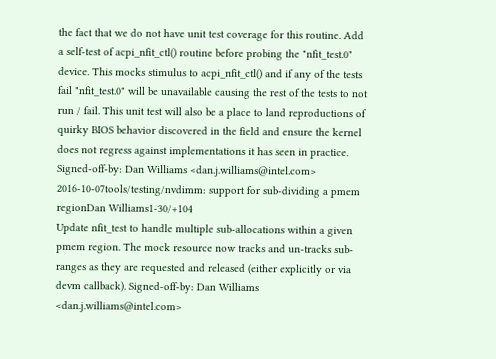the fact that we do not have unit test coverage for this routine. Add a self-test of acpi_nfit_ctl() routine before probing the "nfit_test.0" device. This mocks stimulus to acpi_nfit_ctl() and if any of the tests fail "nfit_test.0" will be unavailable causing the rest of the tests to not run / fail. This unit test will also be a place to land reproductions of quirky BIOS behavior discovered in the field and ensure the kernel does not regress against implementations it has seen in practice. Signed-off-by: Dan Williams <dan.j.williams@intel.com>
2016-10-07tools/testing/nvdimm: support for sub-dividing a pmem regionDan Williams1-30/+104
Update nfit_test to handle multiple sub-allocations within a given pmem region. The mock resource now tracks and un-tracks sub-ranges as they are requested and released (either explicitly or via devm callback). Signed-off-by: Dan Williams <dan.j.williams@intel.com>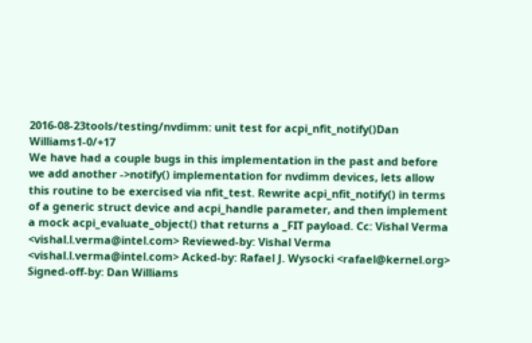2016-08-23tools/testing/nvdimm: unit test for acpi_nfit_notify()Dan Williams1-0/+17
We have had a couple bugs in this implementation in the past and before we add another ->notify() implementation for nvdimm devices, lets allow this routine to be exercised via nfit_test. Rewrite acpi_nfit_notify() in terms of a generic struct device and acpi_handle parameter, and then implement a mock acpi_evaluate_object() that returns a _FIT payload. Cc: Vishal Verma <vishal.l.verma@intel.com> Reviewed-by: Vishal Verma <vishal.l.verma@intel.com> Acked-by: Rafael J. Wysocki <rafael@kernel.org> Signed-off-by: Dan Williams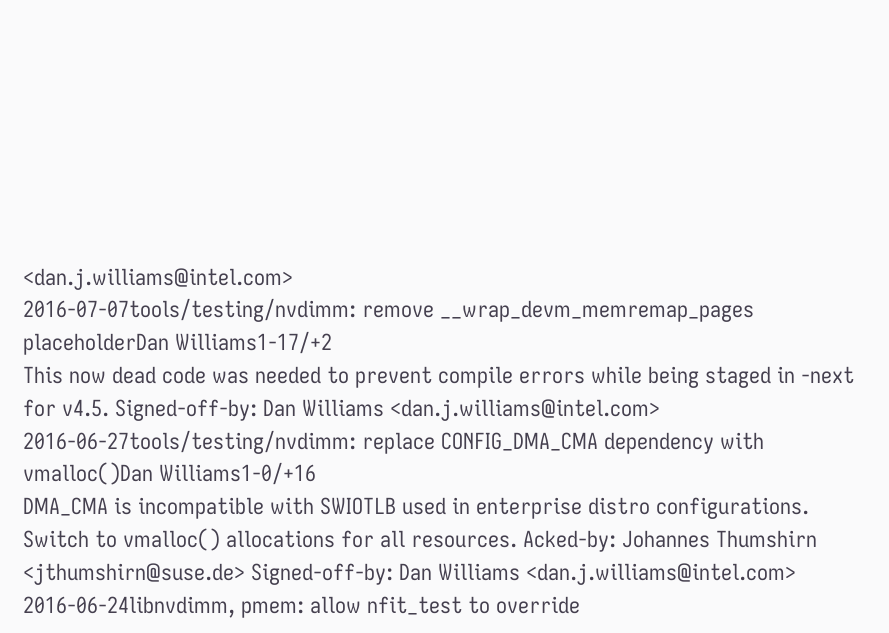<dan.j.williams@intel.com>
2016-07-07tools/testing/nvdimm: remove __wrap_devm_memremap_pages placeholderDan Williams1-17/+2
This now dead code was needed to prevent compile errors while being staged in -next for v4.5. Signed-off-by: Dan Williams <dan.j.williams@intel.com>
2016-06-27tools/testing/nvdimm: replace CONFIG_DMA_CMA dependency with vmalloc()Dan Williams1-0/+16
DMA_CMA is incompatible with SWIOTLB used in enterprise distro configurations. Switch to vmalloc() allocations for all resources. Acked-by: Johannes Thumshirn <jthumshirn@suse.de> Signed-off-by: Dan Williams <dan.j.williams@intel.com>
2016-06-24libnvdimm, pmem: allow nfit_test to override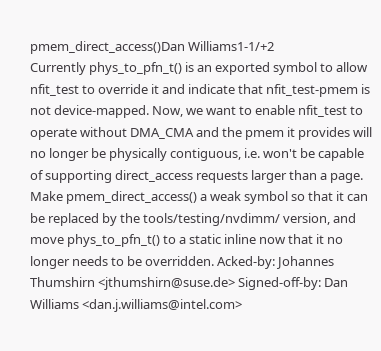pmem_direct_access()Dan Williams1-1/+2
Currently phys_to_pfn_t() is an exported symbol to allow nfit_test to override it and indicate that nfit_test-pmem is not device-mapped. Now, we want to enable nfit_test to operate without DMA_CMA and the pmem it provides will no longer be physically contiguous, i.e. won't be capable of supporting direct_access requests larger than a page. Make pmem_direct_access() a weak symbol so that it can be replaced by the tools/testing/nvdimm/ version, and move phys_to_pfn_t() to a static inline now that it no longer needs to be overridden. Acked-by: Johannes Thumshirn <jthumshirn@suse.de> Signed-off-by: Dan Williams <dan.j.williams@intel.com>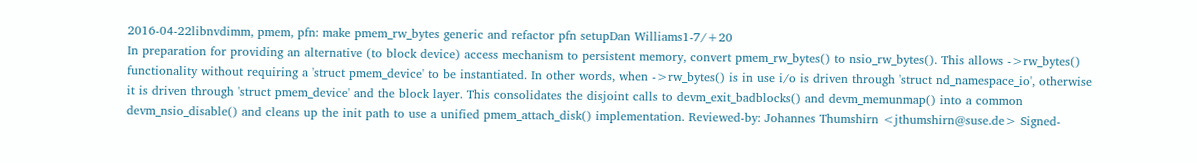2016-04-22libnvdimm, pmem, pfn: make pmem_rw_bytes generic and refactor pfn setupDan Williams1-7/+20
In preparation for providing an alternative (to block device) access mechanism to persistent memory, convert pmem_rw_bytes() to nsio_rw_bytes(). This allows ->rw_bytes() functionality without requiring a 'struct pmem_device' to be instantiated. In other words, when ->rw_bytes() is in use i/o is driven through 'struct nd_namespace_io', otherwise it is driven through 'struct pmem_device' and the block layer. This consolidates the disjoint calls to devm_exit_badblocks() and devm_memunmap() into a common devm_nsio_disable() and cleans up the init path to use a unified pmem_attach_disk() implementation. Reviewed-by: Johannes Thumshirn <jthumshirn@suse.de> Signed-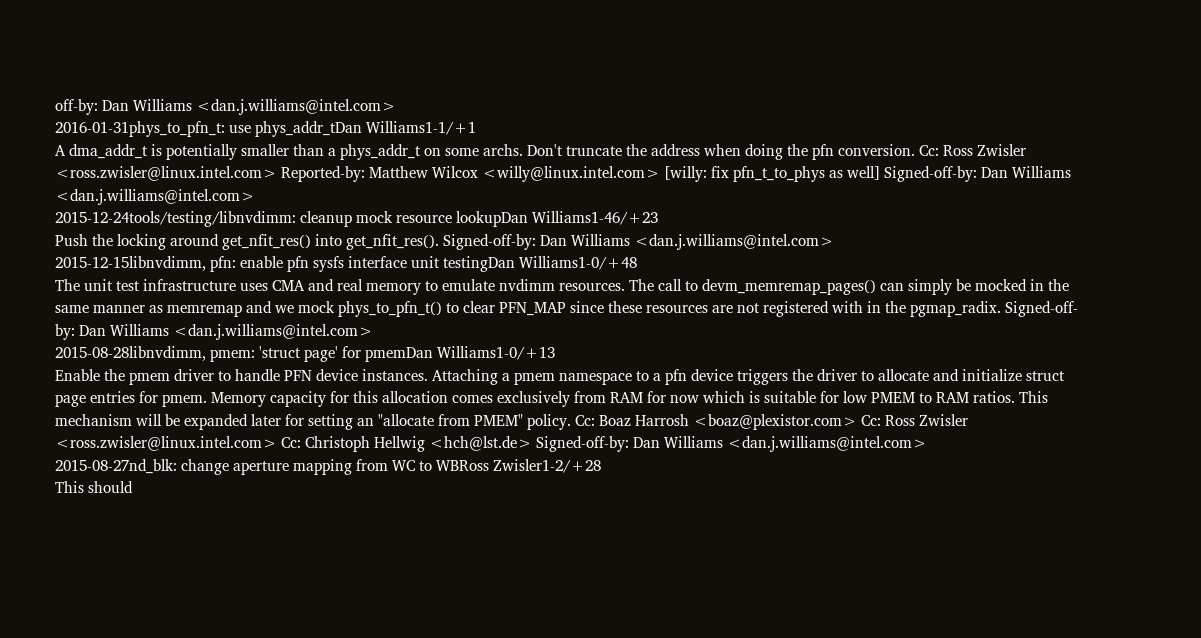off-by: Dan Williams <dan.j.williams@intel.com>
2016-01-31phys_to_pfn_t: use phys_addr_tDan Williams1-1/+1
A dma_addr_t is potentially smaller than a phys_addr_t on some archs. Don't truncate the address when doing the pfn conversion. Cc: Ross Zwisler <ross.zwisler@linux.intel.com> Reported-by: Matthew Wilcox <willy@linux.intel.com> [willy: fix pfn_t_to_phys as well] Signed-off-by: Dan Williams <dan.j.williams@intel.com>
2015-12-24tools/testing/libnvdimm: cleanup mock resource lookupDan Williams1-46/+23
Push the locking around get_nfit_res() into get_nfit_res(). Signed-off-by: Dan Williams <dan.j.williams@intel.com>
2015-12-15libnvdimm, pfn: enable pfn sysfs interface unit testingDan Williams1-0/+48
The unit test infrastructure uses CMA and real memory to emulate nvdimm resources. The call to devm_memremap_pages() can simply be mocked in the same manner as memremap and we mock phys_to_pfn_t() to clear PFN_MAP since these resources are not registered with in the pgmap_radix. Signed-off-by: Dan Williams <dan.j.williams@intel.com>
2015-08-28libnvdimm, pmem: 'struct page' for pmemDan Williams1-0/+13
Enable the pmem driver to handle PFN device instances. Attaching a pmem namespace to a pfn device triggers the driver to allocate and initialize struct page entries for pmem. Memory capacity for this allocation comes exclusively from RAM for now which is suitable for low PMEM to RAM ratios. This mechanism will be expanded later for setting an "allocate from PMEM" policy. Cc: Boaz Harrosh <boaz@plexistor.com> Cc: Ross Zwisler <ross.zwisler@linux.intel.com> Cc: Christoph Hellwig <hch@lst.de> Signed-off-by: Dan Williams <dan.j.williams@intel.com>
2015-08-27nd_blk: change aperture mapping from WC to WBRoss Zwisler1-2/+28
This should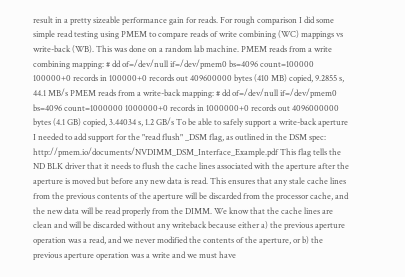result in a pretty sizeable performance gain for reads. For rough comparison I did some simple read testing using PMEM to compare reads of write combining (WC) mappings vs write-back (WB). This was done on a random lab machine. PMEM reads from a write combining mapping: # dd of=/dev/null if=/dev/pmem0 bs=4096 count=100000 100000+0 records in 100000+0 records out 409600000 bytes (410 MB) copied, 9.2855 s, 44.1 MB/s PMEM reads from a write-back mapping: # dd of=/dev/null if=/dev/pmem0 bs=4096 count=1000000 1000000+0 records in 1000000+0 records out 4096000000 bytes (4.1 GB) copied, 3.44034 s, 1.2 GB/s To be able to safely support a write-back aperture I needed to add support for the "read flush" _DSM flag, as outlined in the DSM spec: http://pmem.io/documents/NVDIMM_DSM_Interface_Example.pdf This flag tells the ND BLK driver that it needs to flush the cache lines associated with the aperture after the aperture is moved but before any new data is read. This ensures that any stale cache lines from the previous contents of the aperture will be discarded from the processor cache, and the new data will be read properly from the DIMM. We know that the cache lines are clean and will be discarded without any writeback because either a) the previous aperture operation was a read, and we never modified the contents of the aperture, or b) the previous aperture operation was a write and we must have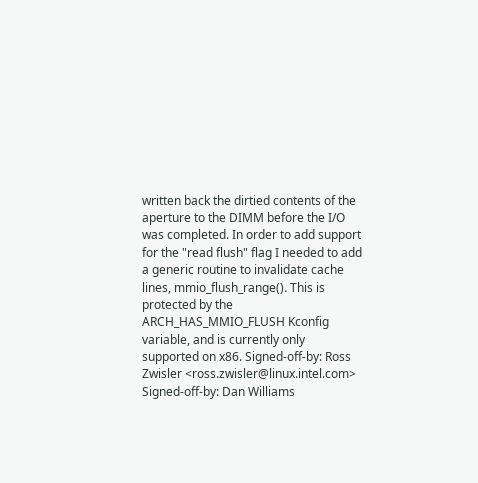written back the dirtied contents of the aperture to the DIMM before the I/O was completed. In order to add support for the "read flush" flag I needed to add a generic routine to invalidate cache lines, mmio_flush_range(). This is protected by the ARCH_HAS_MMIO_FLUSH Kconfig variable, and is currently only supported on x86. Signed-off-by: Ross Zwisler <ross.zwisler@linux.intel.com> Signed-off-by: Dan Williams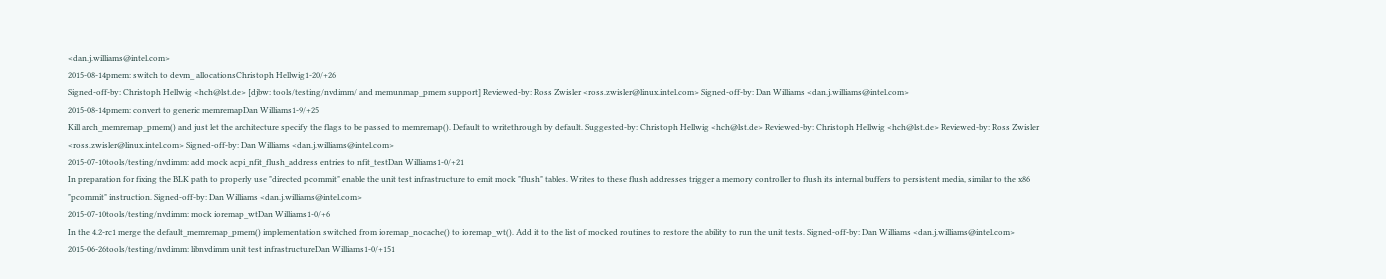<dan.j.williams@intel.com>
2015-08-14pmem: switch to devm_ allocationsChristoph Hellwig1-20/+26
Signed-off-by: Christoph Hellwig <hch@lst.de> [djbw: tools/testing/nvdimm/ and memunmap_pmem support] Reviewed-by: Ross Zwisler <ross.zwisler@linux.intel.com> Signed-off-by: Dan Williams <dan.j.williams@intel.com>
2015-08-14pmem: convert to generic memremapDan Williams1-9/+25
Kill arch_memremap_pmem() and just let the architecture specify the flags to be passed to memremap(). Default to writethrough by default. Suggested-by: Christoph Hellwig <hch@lst.de> Reviewed-by: Christoph Hellwig <hch@lst.de> Reviewed-by: Ross Zwisler <ross.zwisler@linux.intel.com> Signed-off-by: Dan Williams <dan.j.williams@intel.com>
2015-07-10tools/testing/nvdimm: add mock acpi_nfit_flush_address entries to nfit_testDan Williams1-0/+21
In preparation for fixing the BLK path to properly use "directed pcommit" enable the unit test infrastructure to emit mock "flush" tables. Writes to these flush addresses trigger a memory controller to flush its internal buffers to persistent media, similar to the x86 "pcommit" instruction. Signed-off-by: Dan Williams <dan.j.williams@intel.com>
2015-07-10tools/testing/nvdimm: mock ioremap_wtDan Williams1-0/+6
In the 4.2-rc1 merge the default_memremap_pmem() implementation switched from ioremap_nocache() to ioremap_wt(). Add it to the list of mocked routines to restore the ability to run the unit tests. Signed-off-by: Dan Williams <dan.j.williams@intel.com>
2015-06-26tools/testing/nvdimm: libnvdimm unit test infrastructureDan Williams1-0/+151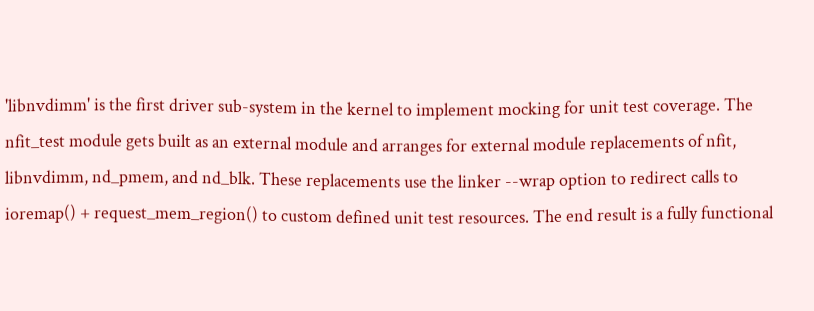'libnvdimm' is the first driver sub-system in the kernel to implement mocking for unit test coverage. The nfit_test module gets built as an external module and arranges for external module replacements of nfit, libnvdimm, nd_pmem, and nd_blk. These replacements use the linker --wrap option to redirect calls to ioremap() + request_mem_region() to custom defined unit test resources. The end result is a fully functional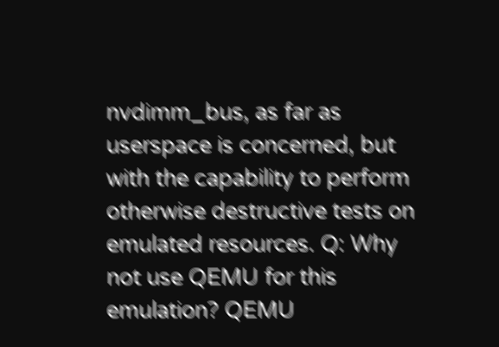nvdimm_bus, as far as userspace is concerned, but with the capability to perform otherwise destructive tests on emulated resources. Q: Why not use QEMU for this emulation? QEMU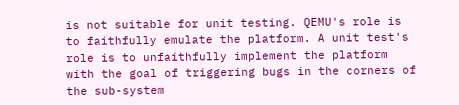is not suitable for unit testing. QEMU's role is to faithfully emulate the platform. A unit test's role is to unfaithfully implement the platform with the goal of triggering bugs in the corners of the sub-system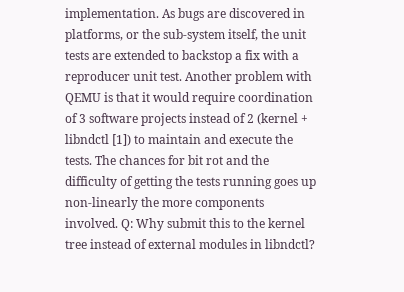implementation. As bugs are discovered in platforms, or the sub-system itself, the unit tests are extended to backstop a fix with a reproducer unit test. Another problem with QEMU is that it would require coordination of 3 software projects instead of 2 (kernel + libndctl [1]) to maintain and execute the tests. The chances for bit rot and the difficulty of getting the tests running goes up non-linearly the more components involved. Q: Why submit this to the kernel tree instead of external modules in libndctl?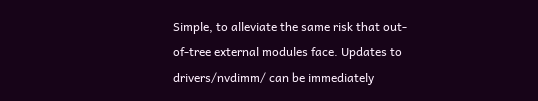Simple, to alleviate the same risk that out-of-tree external modules face. Updates to drivers/nvdimm/ can be immediately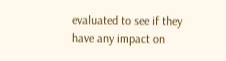evaluated to see if they have any impact on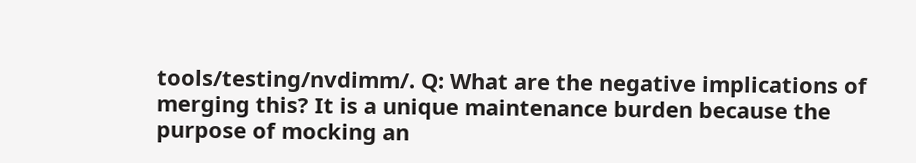tools/testing/nvdimm/. Q: What are the negative implications of merging this? It is a unique maintenance burden because the purpose of mocking an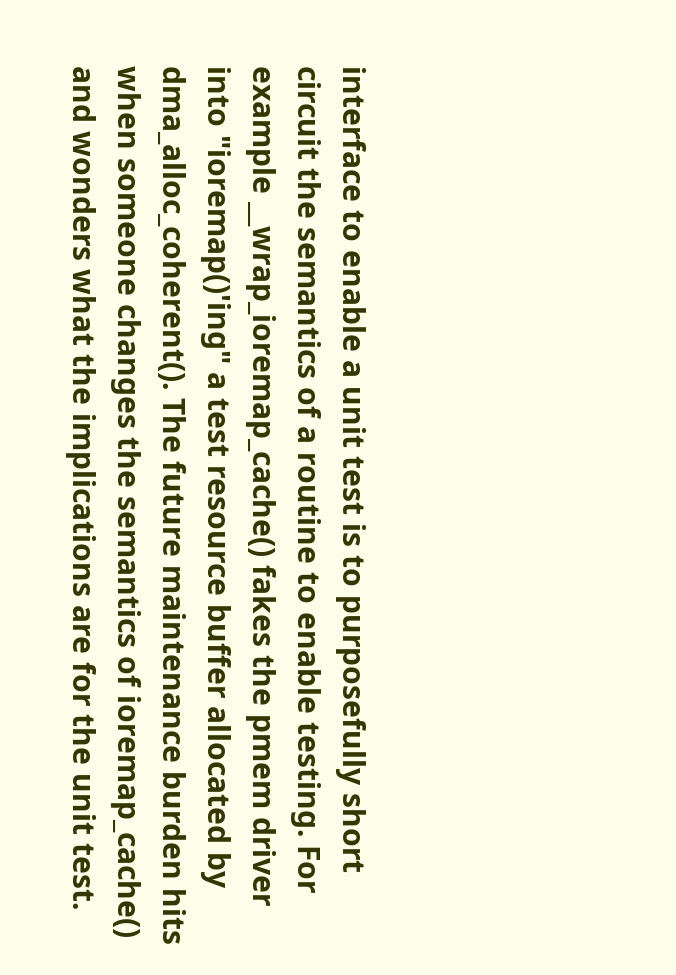interface to enable a unit test is to purposefully short circuit the semantics of a routine to enable testing. For example __wrap_ioremap_cache() fakes the pmem driver into "ioremap()'ing" a test resource buffer allocated by dma_alloc_coherent(). The future maintenance burden hits when someone changes the semantics of ioremap_cache() and wonders what the implications are for the unit test.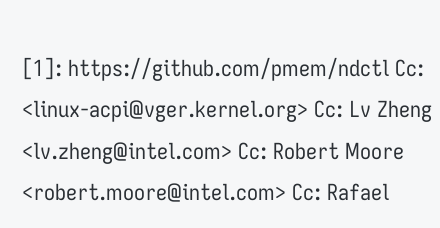[1]: https://github.com/pmem/ndctl Cc: <linux-acpi@vger.kernel.org> Cc: Lv Zheng <lv.zheng@intel.com> Cc: Robert Moore <robert.moore@intel.com> Cc: Rafael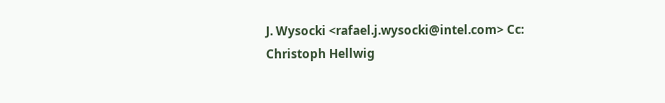J. Wysocki <rafael.j.wysocki@intel.com> Cc: Christoph Hellwig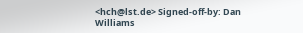<hch@lst.de> Signed-off-by: Dan Williams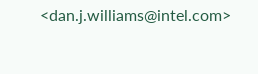<dan.j.williams@intel.com>